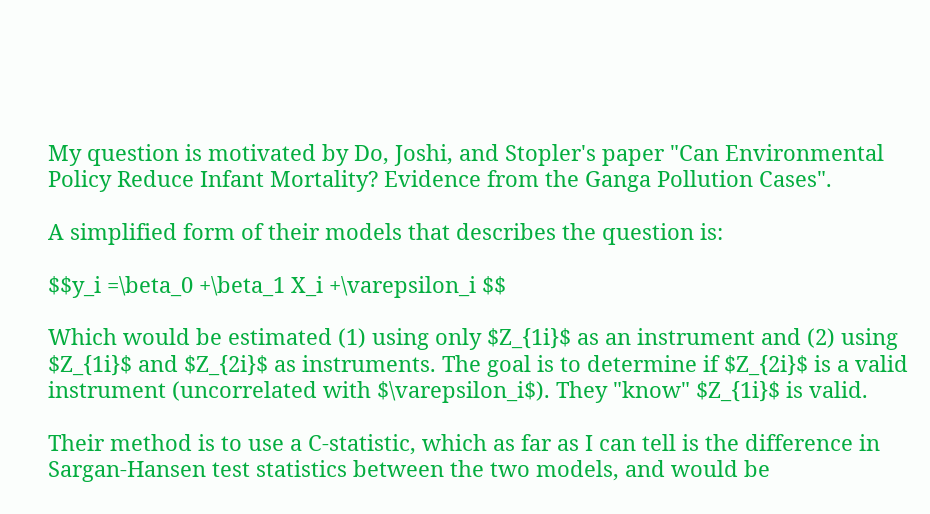My question is motivated by Do, Joshi, and Stopler's paper "Can Environmental Policy Reduce Infant Mortality? Evidence from the Ganga Pollution Cases".

A simplified form of their models that describes the question is:

$$y_i =\beta_0 +\beta_1 X_i +\varepsilon_i $$

Which would be estimated (1) using only $Z_{1i}$ as an instrument and (2) using $Z_{1i}$ and $Z_{2i}$ as instruments. The goal is to determine if $Z_{2i}$ is a valid instrument (uncorrelated with $\varepsilon_i$). They "know" $Z_{1i}$ is valid.

Their method is to use a C-statistic, which as far as I can tell is the difference in Sargan-Hansen test statistics between the two models, and would be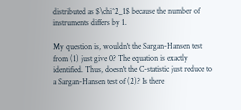distributed as $\chi^2_1$ because the number of instruments differs by 1.

My question is, wouldn't the Sargan-Hansen test from (1) just give 0? The equation is exactly identified. Thus, doesn't the C-statistic just reduce to a Sargan-Hansen test of (2)? Is there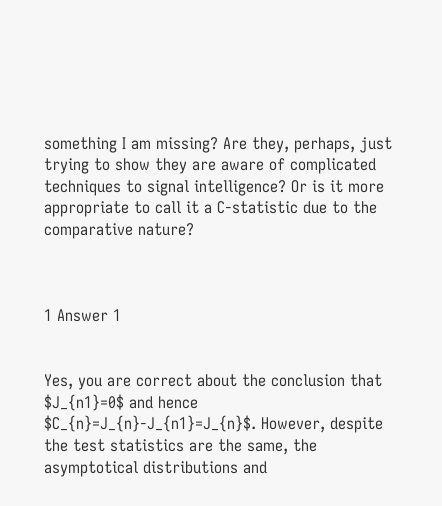something I am missing? Are they, perhaps, just trying to show they are aware of complicated techniques to signal intelligence? Or is it more appropriate to call it a C-statistic due to the comparative nature?



1 Answer 1


Yes, you are correct about the conclusion that $J_{n1}=0$ and hence $C_{n}=J_{n}-J_{n1}=J_{n}$. However, despite the test statistics are the same, the asymptotical distributions and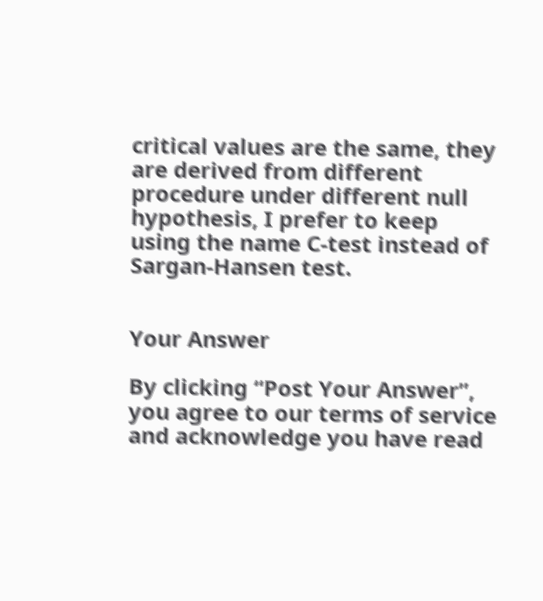critical values are the same, they are derived from different procedure under different null hypothesis, I prefer to keep using the name C-test instead of Sargan-Hansen test.


Your Answer

By clicking “Post Your Answer”, you agree to our terms of service and acknowledge you have read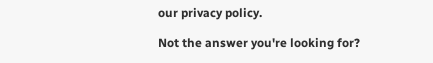our privacy policy.

Not the answer you're looking for?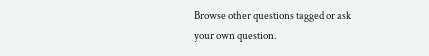Browse other questions tagged or ask your own question.